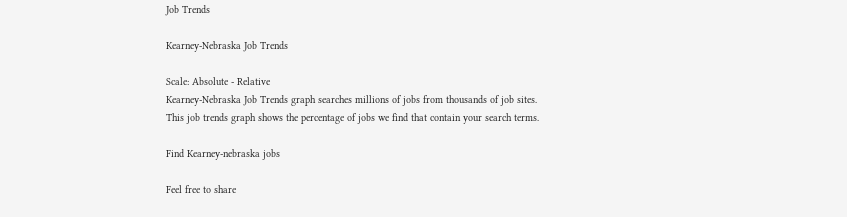Job Trends

Kearney-Nebraska Job Trends

Scale: Absolute - Relative
Kearney-Nebraska Job Trends graph searches millions of jobs from thousands of job sites.
This job trends graph shows the percentage of jobs we find that contain your search terms.

Find Kearney-nebraska jobs

Feel free to share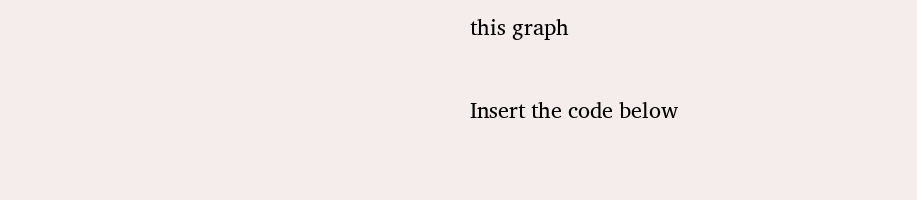this graph

Insert the code below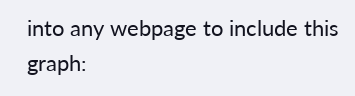into any webpage to include this graph: